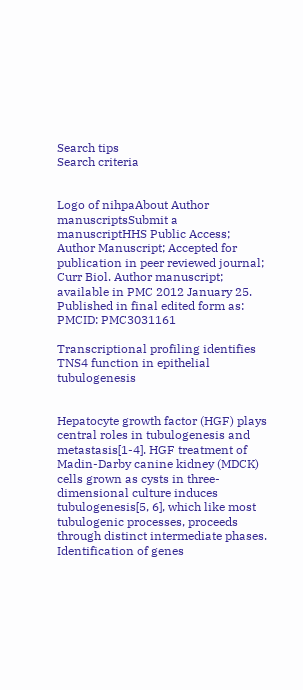Search tips
Search criteria


Logo of nihpaAbout Author manuscriptsSubmit a manuscriptHHS Public Access; Author Manuscript; Accepted for publication in peer reviewed journal;
Curr Biol. Author manuscript; available in PMC 2012 January 25.
Published in final edited form as:
PMCID: PMC3031161

Transcriptional profiling identifies TNS4 function in epithelial tubulogenesis


Hepatocyte growth factor (HGF) plays central roles in tubulogenesis and metastasis[1-4]. HGF treatment of Madin-Darby canine kidney (MDCK) cells grown as cysts in three-dimensional culture induces tubulogenesis[5, 6], which like most tubulogenic processes, proceeds through distinct intermediate phases. Identification of genes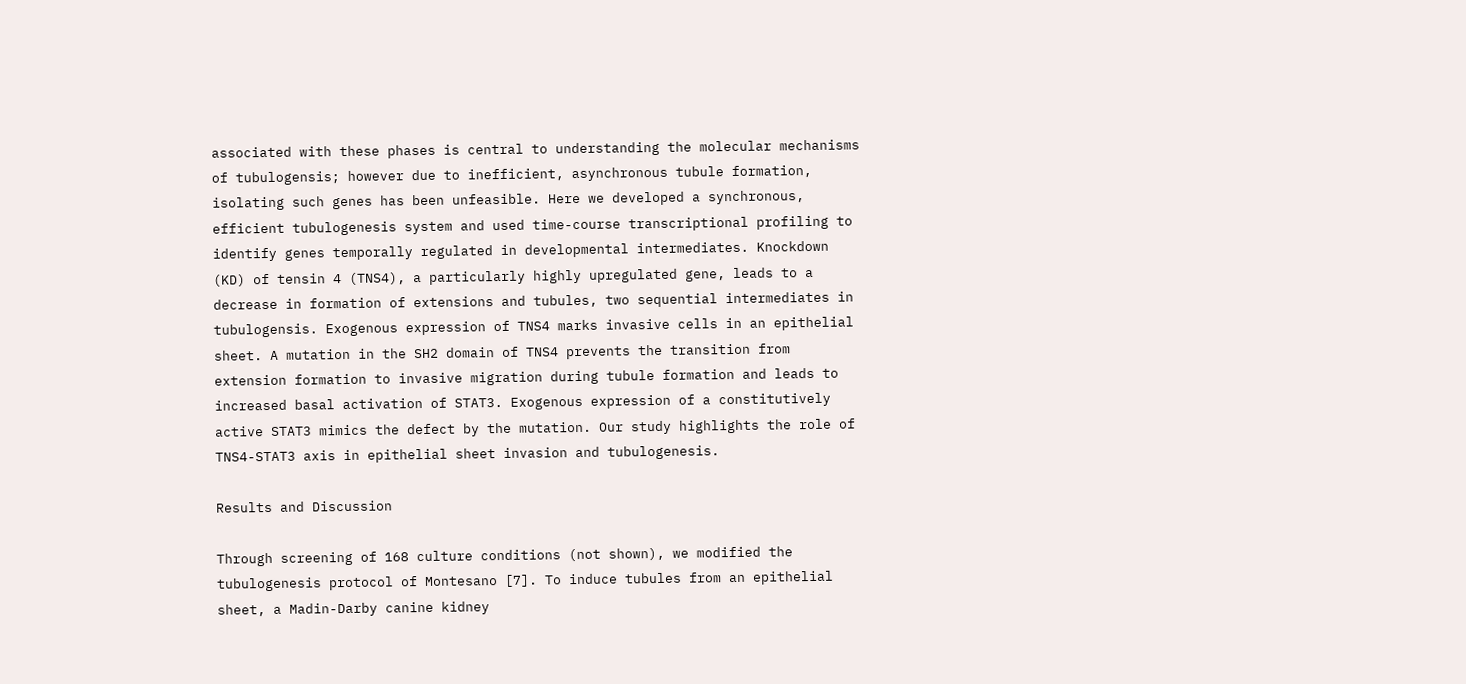associated with these phases is central to understanding the molecular mechanisms of tubulogensis; however due to inefficient, asynchronous tubule formation, isolating such genes has been unfeasible. Here we developed a synchronous, efficient tubulogenesis system and used time-course transcriptional profiling to identify genes temporally regulated in developmental intermediates. Knockdown (KD) of tensin 4 (TNS4), a particularly highly upregulated gene, leads to a decrease in formation of extensions and tubules, two sequential intermediates in tubulogensis. Exogenous expression of TNS4 marks invasive cells in an epithelial sheet. A mutation in the SH2 domain of TNS4 prevents the transition from extension formation to invasive migration during tubule formation and leads to increased basal activation of STAT3. Exogenous expression of a constitutively active STAT3 mimics the defect by the mutation. Our study highlights the role of TNS4-STAT3 axis in epithelial sheet invasion and tubulogenesis.

Results and Discussion

Through screening of 168 culture conditions (not shown), we modified the tubulogenesis protocol of Montesano [7]. To induce tubules from an epithelial sheet, a Madin-Darby canine kidney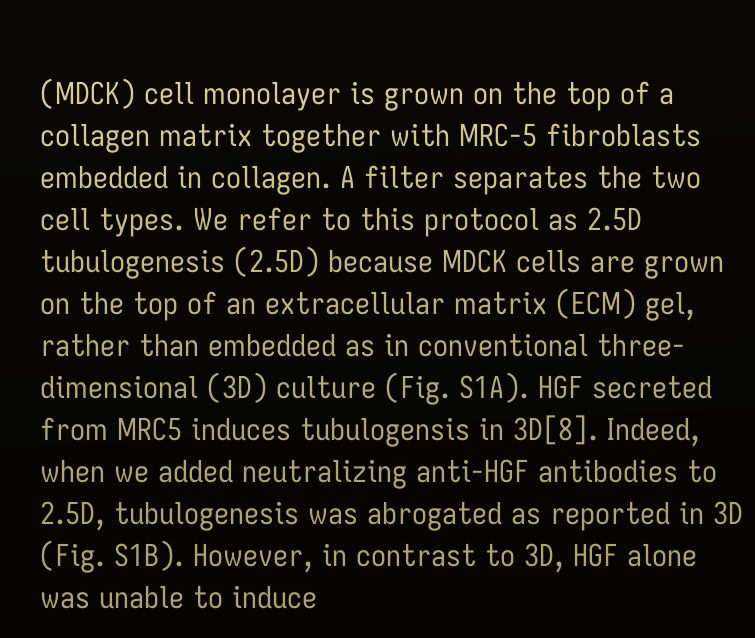(MDCK) cell monolayer is grown on the top of a collagen matrix together with MRC-5 fibroblasts embedded in collagen. A filter separates the two cell types. We refer to this protocol as 2.5D tubulogenesis (2.5D) because MDCK cells are grown on the top of an extracellular matrix (ECM) gel, rather than embedded as in conventional three-dimensional (3D) culture (Fig. S1A). HGF secreted from MRC5 induces tubulogensis in 3D[8]. Indeed, when we added neutralizing anti-HGF antibodies to 2.5D, tubulogenesis was abrogated as reported in 3D (Fig. S1B). However, in contrast to 3D, HGF alone was unable to induce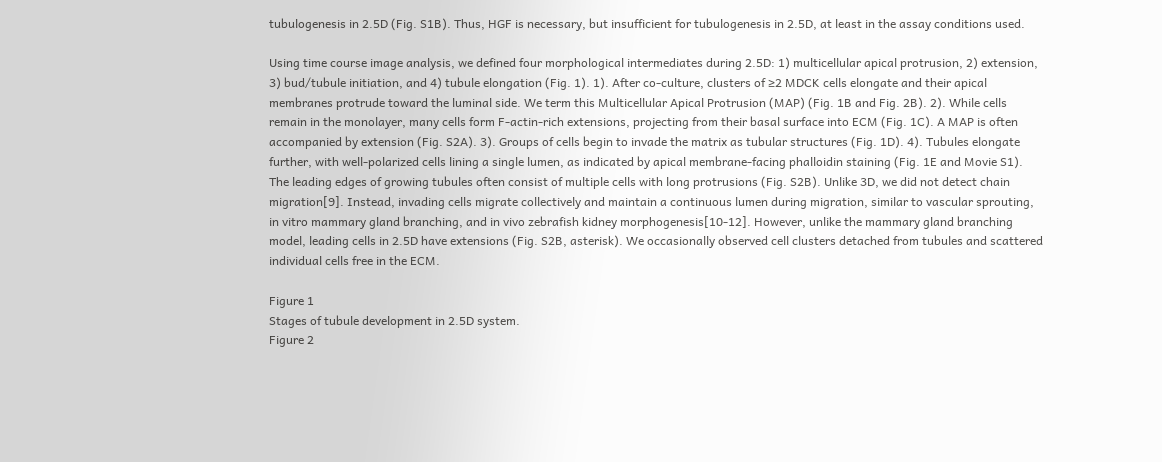tubulogenesis in 2.5D (Fig. S1B). Thus, HGF is necessary, but insufficient for tubulogenesis in 2.5D, at least in the assay conditions used.

Using time course image analysis, we defined four morphological intermediates during 2.5D: 1) multicellular apical protrusion, 2) extension, 3) bud/tubule initiation, and 4) tubule elongation (Fig. 1). 1). After co-culture, clusters of ≥2 MDCK cells elongate and their apical membranes protrude toward the luminal side. We term this Multicellular Apical Protrusion (MAP) (Fig. 1B and Fig. 2B). 2). While cells remain in the monolayer, many cells form F-actin-rich extensions, projecting from their basal surface into ECM (Fig. 1C). A MAP is often accompanied by extension (Fig. S2A). 3). Groups of cells begin to invade the matrix as tubular structures (Fig. 1D). 4). Tubules elongate further, with well-polarized cells lining a single lumen, as indicated by apical membrane-facing phalloidin staining (Fig. 1E and Movie S1). The leading edges of growing tubules often consist of multiple cells with long protrusions (Fig. S2B). Unlike 3D, we did not detect chain migration[9]. Instead, invading cells migrate collectively and maintain a continuous lumen during migration, similar to vascular sprouting, in vitro mammary gland branching, and in vivo zebrafish kidney morphogenesis[10-12]. However, unlike the mammary gland branching model, leading cells in 2.5D have extensions (Fig. S2B, asterisk). We occasionally observed cell clusters detached from tubules and scattered individual cells free in the ECM.

Figure 1
Stages of tubule development in 2.5D system.
Figure 2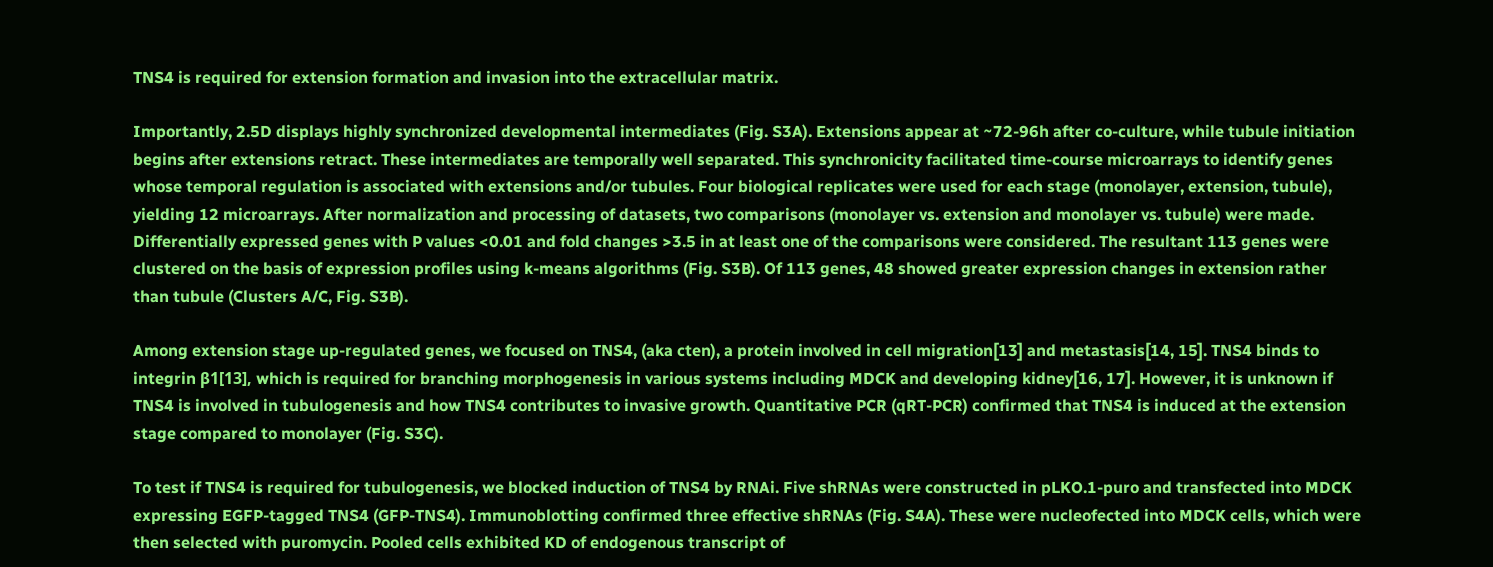TNS4 is required for extension formation and invasion into the extracellular matrix.

Importantly, 2.5D displays highly synchronized developmental intermediates (Fig. S3A). Extensions appear at ~72-96h after co-culture, while tubule initiation begins after extensions retract. These intermediates are temporally well separated. This synchronicity facilitated time-course microarrays to identify genes whose temporal regulation is associated with extensions and/or tubules. Four biological replicates were used for each stage (monolayer, extension, tubule), yielding 12 microarrays. After normalization and processing of datasets, two comparisons (monolayer vs. extension and monolayer vs. tubule) were made. Differentially expressed genes with P values <0.01 and fold changes >3.5 in at least one of the comparisons were considered. The resultant 113 genes were clustered on the basis of expression profiles using k-means algorithms (Fig. S3B). Of 113 genes, 48 showed greater expression changes in extension rather than tubule (Clusters A/C, Fig. S3B).

Among extension stage up-regulated genes, we focused on TNS4, (aka cten), a protein involved in cell migration[13] and metastasis[14, 15]. TNS4 binds to integrin β1[13], which is required for branching morphogenesis in various systems including MDCK and developing kidney[16, 17]. However, it is unknown if TNS4 is involved in tubulogenesis and how TNS4 contributes to invasive growth. Quantitative PCR (qRT-PCR) confirmed that TNS4 is induced at the extension stage compared to monolayer (Fig. S3C).

To test if TNS4 is required for tubulogenesis, we blocked induction of TNS4 by RNAi. Five shRNAs were constructed in pLKO.1-puro and transfected into MDCK expressing EGFP-tagged TNS4 (GFP-TNS4). Immunoblotting confirmed three effective shRNAs (Fig. S4A). These were nucleofected into MDCK cells, which were then selected with puromycin. Pooled cells exhibited KD of endogenous transcript of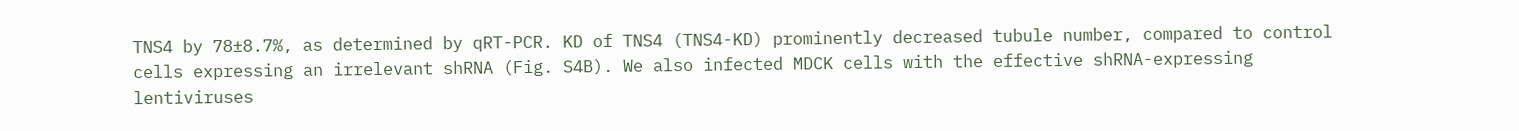TNS4 by 78±8.7%, as determined by qRT-PCR. KD of TNS4 (TNS4-KD) prominently decreased tubule number, compared to control cells expressing an irrelevant shRNA (Fig. S4B). We also infected MDCK cells with the effective shRNA-expressing lentiviruses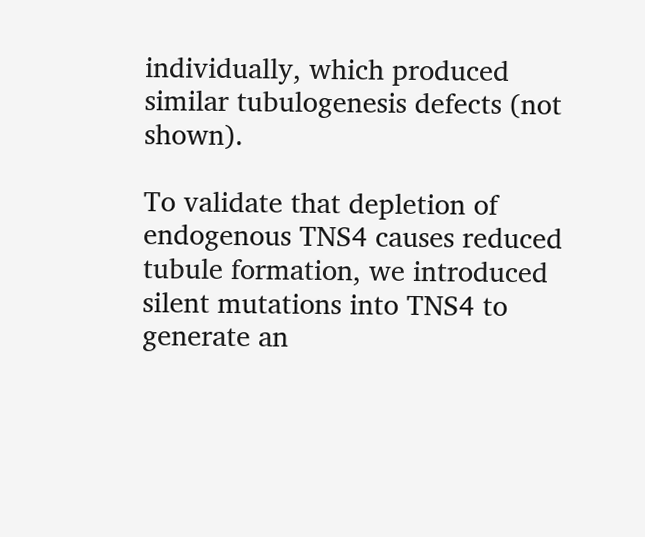individually, which produced similar tubulogenesis defects (not shown).

To validate that depletion of endogenous TNS4 causes reduced tubule formation, we introduced silent mutations into TNS4 to generate an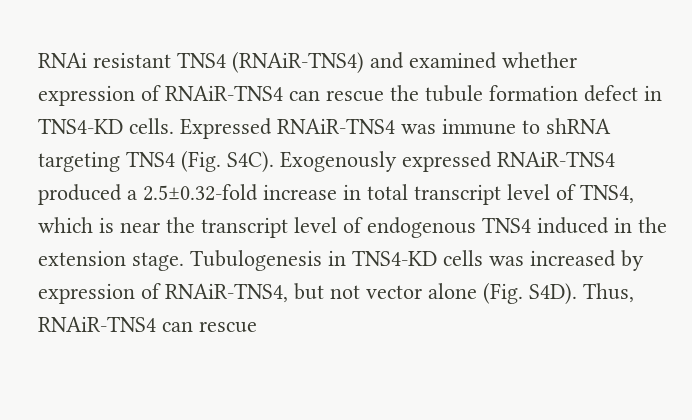RNAi resistant TNS4 (RNAiR-TNS4) and examined whether expression of RNAiR-TNS4 can rescue the tubule formation defect in TNS4-KD cells. Expressed RNAiR-TNS4 was immune to shRNA targeting TNS4 (Fig. S4C). Exogenously expressed RNAiR-TNS4 produced a 2.5±0.32-fold increase in total transcript level of TNS4, which is near the transcript level of endogenous TNS4 induced in the extension stage. Tubulogenesis in TNS4-KD cells was increased by expression of RNAiR-TNS4, but not vector alone (Fig. S4D). Thus, RNAiR-TNS4 can rescue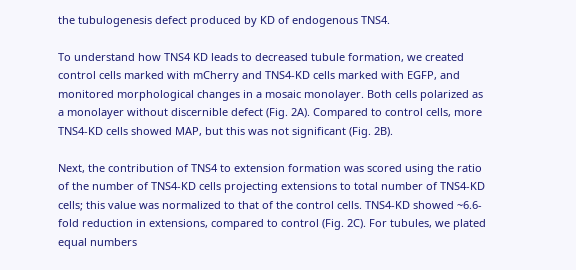the tubulogenesis defect produced by KD of endogenous TNS4.

To understand how TNS4 KD leads to decreased tubule formation, we created control cells marked with mCherry and TNS4-KD cells marked with EGFP, and monitored morphological changes in a mosaic monolayer. Both cells polarized as a monolayer without discernible defect (Fig. 2A). Compared to control cells, more TNS4-KD cells showed MAP, but this was not significant (Fig. 2B).

Next, the contribution of TNS4 to extension formation was scored using the ratio of the number of TNS4-KD cells projecting extensions to total number of TNS4-KD cells; this value was normalized to that of the control cells. TNS4-KD showed ~6.6-fold reduction in extensions, compared to control (Fig. 2C). For tubules, we plated equal numbers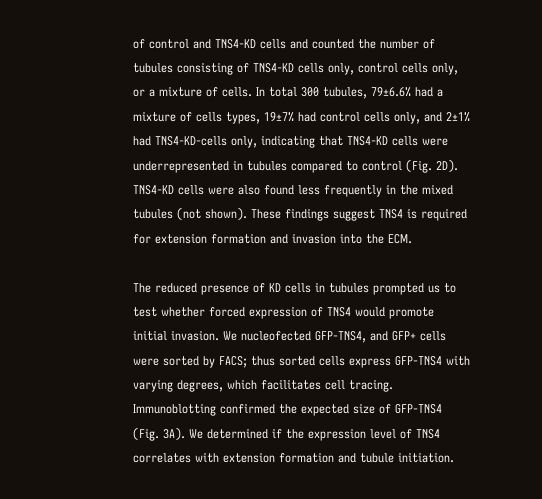of control and TNS4-KD cells and counted the number of tubules consisting of TNS4-KD cells only, control cells only, or a mixture of cells. In total 300 tubules, 79±6.6% had a mixture of cells types, 19±7% had control cells only, and 2±1% had TNS4-KD-cells only, indicating that TNS4-KD cells were underrepresented in tubules compared to control (Fig. 2D). TNS4-KD cells were also found less frequently in the mixed tubules (not shown). These findings suggest TNS4 is required for extension formation and invasion into the ECM.

The reduced presence of KD cells in tubules prompted us to test whether forced expression of TNS4 would promote initial invasion. We nucleofected GFP-TNS4, and GFP+ cells were sorted by FACS; thus sorted cells express GFP-TNS4 with varying degrees, which facilitates cell tracing. Immunoblotting confirmed the expected size of GFP-TNS4 (Fig. 3A). We determined if the expression level of TNS4 correlates with extension formation and tubule initiation.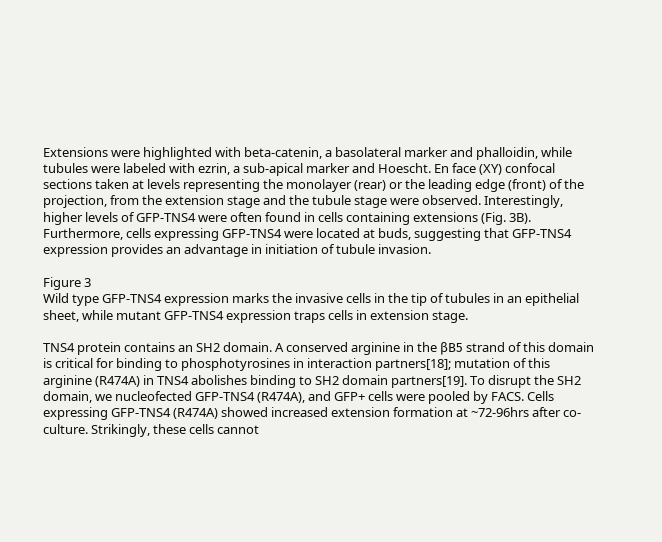Extensions were highlighted with beta-catenin, a basolateral marker and phalloidin, while tubules were labeled with ezrin, a sub-apical marker and Hoescht. En face (XY) confocal sections taken at levels representing the monolayer (rear) or the leading edge (front) of the projection, from the extension stage and the tubule stage were observed. Interestingly, higher levels of GFP-TNS4 were often found in cells containing extensions (Fig. 3B). Furthermore, cells expressing GFP-TNS4 were located at buds, suggesting that GFP-TNS4 expression provides an advantage in initiation of tubule invasion.

Figure 3
Wild type GFP-TNS4 expression marks the invasive cells in the tip of tubules in an epithelial sheet, while mutant GFP-TNS4 expression traps cells in extension stage.

TNS4 protein contains an SH2 domain. A conserved arginine in the βB5 strand of this domain is critical for binding to phosphotyrosines in interaction partners[18]; mutation of this arginine (R474A) in TNS4 abolishes binding to SH2 domain partners[19]. To disrupt the SH2 domain, we nucleofected GFP-TNS4 (R474A), and GFP+ cells were pooled by FACS. Cells expressing GFP-TNS4 (R474A) showed increased extension formation at ~72-96hrs after co-culture. Strikingly, these cells cannot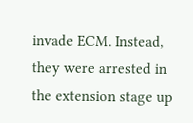invade ECM. Instead, they were arrested in the extension stage up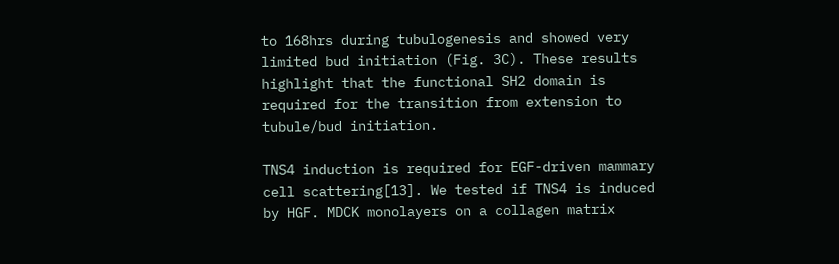to 168hrs during tubulogenesis and showed very limited bud initiation (Fig. 3C). These results highlight that the functional SH2 domain is required for the transition from extension to tubule/bud initiation.

TNS4 induction is required for EGF-driven mammary cell scattering[13]. We tested if TNS4 is induced by HGF. MDCK monolayers on a collagen matrix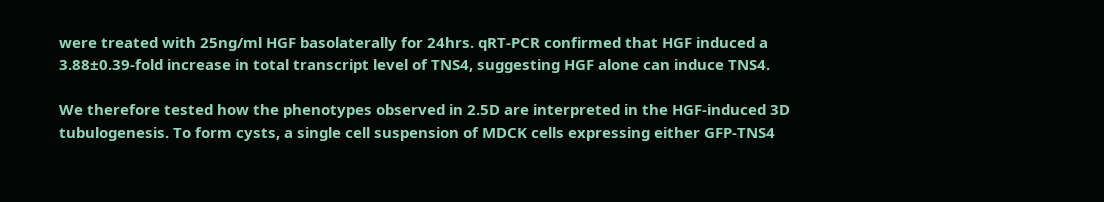were treated with 25ng/ml HGF basolaterally for 24hrs. qRT-PCR confirmed that HGF induced a 3.88±0.39-fold increase in total transcript level of TNS4, suggesting HGF alone can induce TNS4.

We therefore tested how the phenotypes observed in 2.5D are interpreted in the HGF-induced 3D tubulogenesis. To form cysts, a single cell suspension of MDCK cells expressing either GFP-TNS4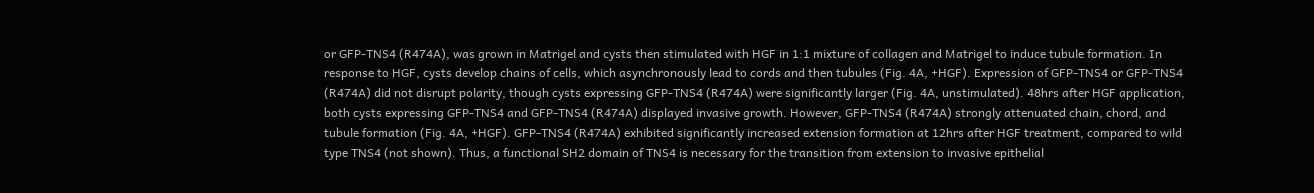or GFP-TNS4 (R474A), was grown in Matrigel and cysts then stimulated with HGF in 1:1 mixture of collagen and Matrigel to induce tubule formation. In response to HGF, cysts develop chains of cells, which asynchronously lead to cords and then tubules (Fig. 4A, +HGF). Expression of GFP-TNS4 or GFP-TNS4 (R474A) did not disrupt polarity, though cysts expressing GFP-TNS4 (R474A) were significantly larger (Fig. 4A, unstimulated). 48hrs after HGF application, both cysts expressing GFP-TNS4 and GFP-TNS4 (R474A) displayed invasive growth. However, GFP-TNS4 (R474A) strongly attenuated chain, chord, and tubule formation (Fig. 4A, +HGF). GFP-TNS4 (R474A) exhibited significantly increased extension formation at 12hrs after HGF treatment, compared to wild type TNS4 (not shown). Thus, a functional SH2 domain of TNS4 is necessary for the transition from extension to invasive epithelial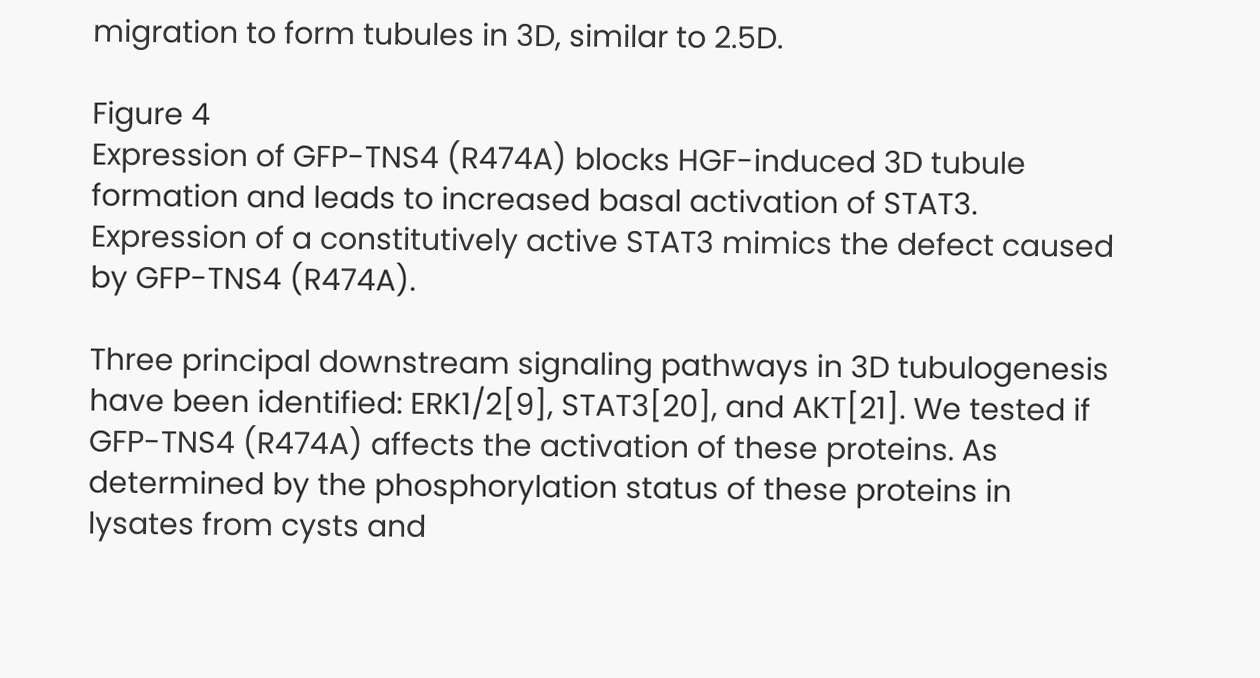migration to form tubules in 3D, similar to 2.5D.

Figure 4
Expression of GFP-TNS4 (R474A) blocks HGF-induced 3D tubule formation and leads to increased basal activation of STAT3. Expression of a constitutively active STAT3 mimics the defect caused by GFP-TNS4 (R474A).

Three principal downstream signaling pathways in 3D tubulogenesis have been identified: ERK1/2[9], STAT3[20], and AKT[21]. We tested if GFP-TNS4 (R474A) affects the activation of these proteins. As determined by the phosphorylation status of these proteins in lysates from cysts and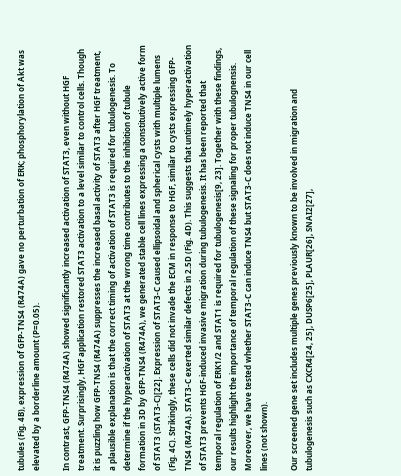tubules (Fig. 4B), expression of GFP-TNS4 (R474A) gave no perturbation of ERK; phosphorylation of Akt was elevated by a borderline amount (P=0.05).

In contrast, GFP-TNS4 (R474A) showed significantly increased activation of STAT3, even without HGF treatment. Surprisingly, HGF application restored STAT3 activation to a level similar to control cells. Though it is puzzling how GFP-TNS4 (R474A) suppresses the increased basal activity of STAT3 after HGF treatment, a plausible explanation is that the correct timing of activation of STAT3 is required for tubulogenesis. To determine if the hyperactivation of STAT3 at the wrong time contributes to the inhibition of tubule formation in 3D by GFP-TNS4 (R474A), we generated stable cell lines expressing a constitutively active form of STAT3 (STAT3-C)[22]. Expression of STAT3-C caused ellipsoidal and spherical cysts with multiple lumens (Fig. 4C). Strikingly, these cells did not invade the ECM in response to HGF, similar to cysts expressing GFP-TNS4 (R474A). STAT3-C exerted similar defects in 2.5D (Fig. 4D). This suggests that untimely hyperactivation of STAT3 prevents HGF-induced invasive migration during tubulogenesis. It has been reported that temporal regulation of ERK1/2 and STAT1 is required for tubulogenesis[9, 23]. Together with these findings, our results highlight the importance of temporal regulation of these signaling for proper tubulognensis. Moreover, we have tested whether STAT3-C can induce TNS4 but STAT3-C does not induce TNS4 in our cell lines (not shown).

Our screened gene set includes multiple genes previously known to be involved in migration and tubulogenesis such as CXCR4[24, 25], DUSP6[25], PLAUR[26], SNAI2[27],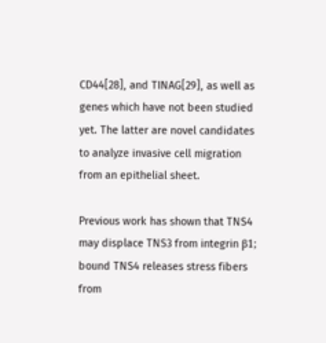CD44[28], and TINAG[29], as well as genes which have not been studied yet. The latter are novel candidates to analyze invasive cell migration from an epithelial sheet.

Previous work has shown that TNS4 may displace TNS3 from integrin β1; bound TNS4 releases stress fibers from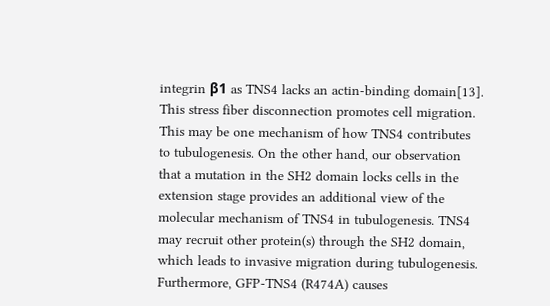integrin β1 as TNS4 lacks an actin-binding domain[13]. This stress fiber disconnection promotes cell migration. This may be one mechanism of how TNS4 contributes to tubulogenesis. On the other hand, our observation that a mutation in the SH2 domain locks cells in the extension stage provides an additional view of the molecular mechanism of TNS4 in tubulogenesis. TNS4 may recruit other protein(s) through the SH2 domain, which leads to invasive migration during tubulogenesis. Furthermore, GFP-TNS4 (R474A) causes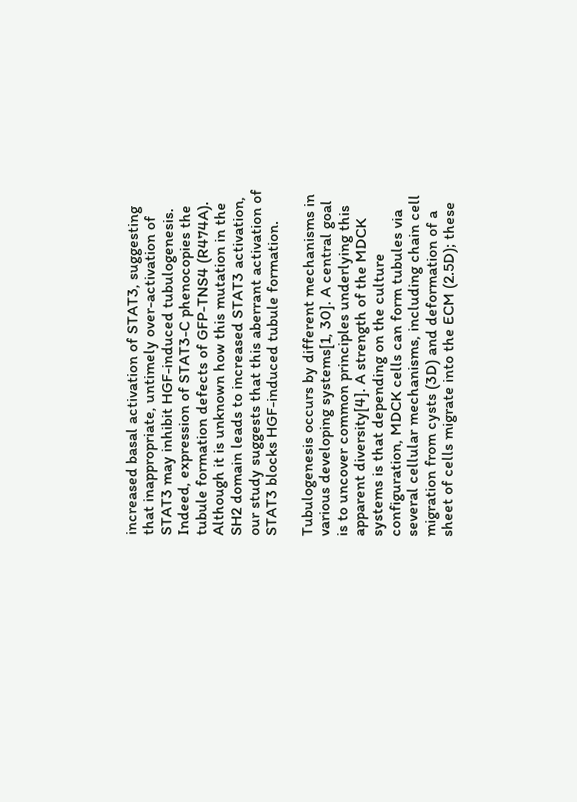increased basal activation of STAT3, suggesting that inappropriate, untimely over-activation of STAT3 may inhibit HGF-induced tubulogenesis. Indeed, expression of STAT3-C phenocopies the tubule formation defects of GFP-TNS4 (R474A). Although it is unknown how this mutation in the SH2 domain leads to increased STAT3 activation, our study suggests that this aberrant activation of STAT3 blocks HGF-induced tubule formation.

Tubulogenesis occurs by different mechanisms in various developing systems[1, 30]. A central goal is to uncover common principles underlying this apparent diversity[4]. A strength of the MDCK systems is that depending on the culture configuration, MDCK cells can form tubules via several cellular mechanisms, including chain cell migration from cysts (3D) and deformation of a sheet of cells migrate into the ECM (2.5D); these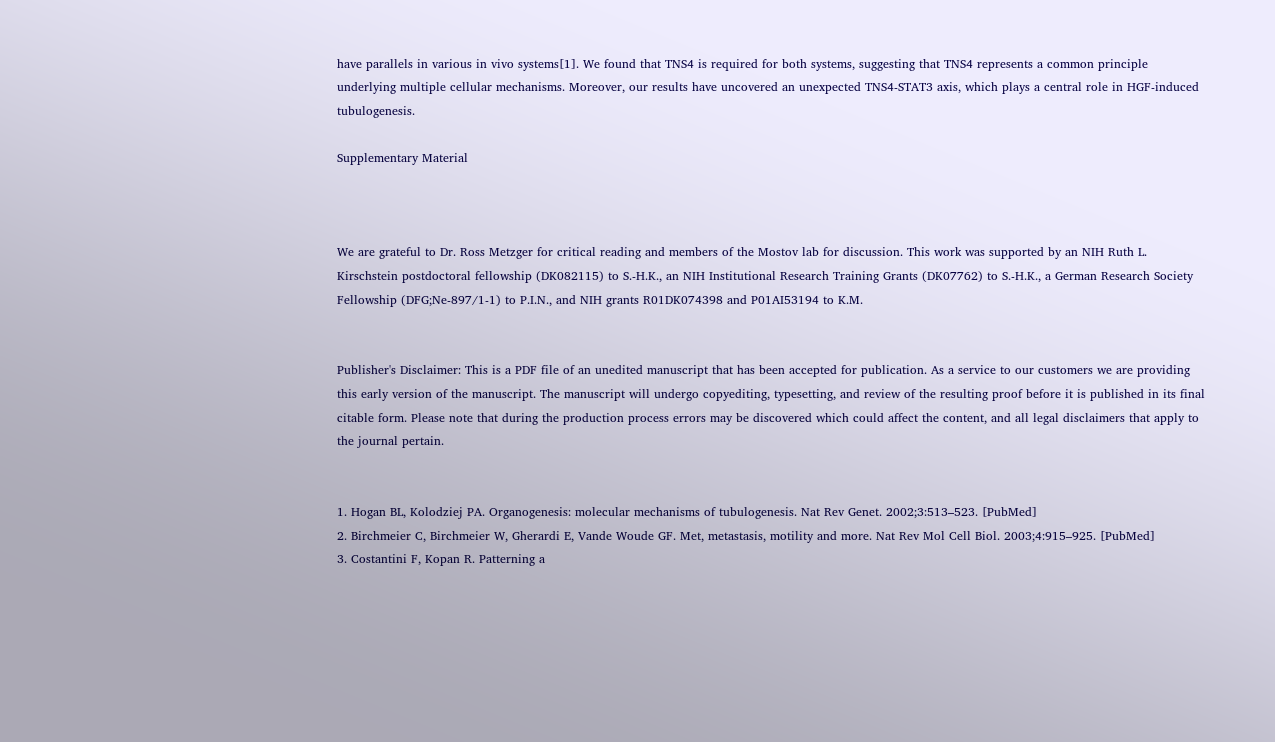have parallels in various in vivo systems[1]. We found that TNS4 is required for both systems, suggesting that TNS4 represents a common principle underlying multiple cellular mechanisms. Moreover, our results have uncovered an unexpected TNS4-STAT3 axis, which plays a central role in HGF-induced tubulogenesis.

Supplementary Material



We are grateful to Dr. Ross Metzger for critical reading and members of the Mostov lab for discussion. This work was supported by an NIH Ruth L. Kirschstein postdoctoral fellowship (DK082115) to S.-H.K., an NIH Institutional Research Training Grants (DK07762) to S.-H.K., a German Research Society Fellowship (DFG;Ne-897/1-1) to P.I.N., and NIH grants R01DK074398 and P01AI53194 to K.M.


Publisher's Disclaimer: This is a PDF file of an unedited manuscript that has been accepted for publication. As a service to our customers we are providing this early version of the manuscript. The manuscript will undergo copyediting, typesetting, and review of the resulting proof before it is published in its final citable form. Please note that during the production process errors may be discovered which could affect the content, and all legal disclaimers that apply to the journal pertain.


1. Hogan BL, Kolodziej PA. Organogenesis: molecular mechanisms of tubulogenesis. Nat Rev Genet. 2002;3:513–523. [PubMed]
2. Birchmeier C, Birchmeier W, Gherardi E, Vande Woude GF. Met, metastasis, motility and more. Nat Rev Mol Cell Biol. 2003;4:915–925. [PubMed]
3. Costantini F, Kopan R. Patterning a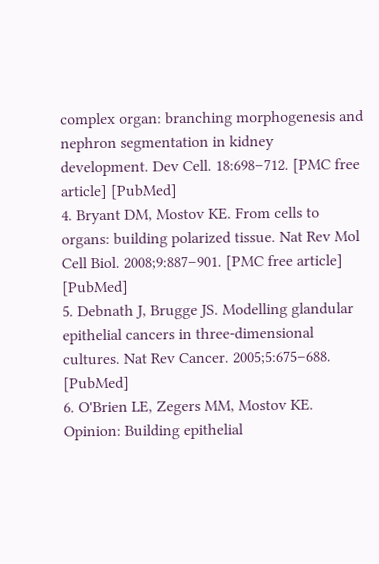complex organ: branching morphogenesis and nephron segmentation in kidney development. Dev Cell. 18:698–712. [PMC free article] [PubMed]
4. Bryant DM, Mostov KE. From cells to organs: building polarized tissue. Nat Rev Mol Cell Biol. 2008;9:887–901. [PMC free article] [PubMed]
5. Debnath J, Brugge JS. Modelling glandular epithelial cancers in three-dimensional cultures. Nat Rev Cancer. 2005;5:675–688. [PubMed]
6. O'Brien LE, Zegers MM, Mostov KE. Opinion: Building epithelial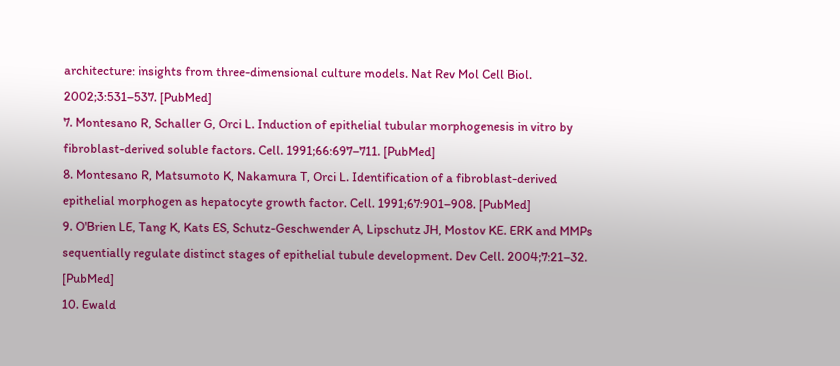architecture: insights from three-dimensional culture models. Nat Rev Mol Cell Biol. 2002;3:531–537. [PubMed]
7. Montesano R, Schaller G, Orci L. Induction of epithelial tubular morphogenesis in vitro by fibroblast-derived soluble factors. Cell. 1991;66:697–711. [PubMed]
8. Montesano R, Matsumoto K, Nakamura T, Orci L. Identification of a fibroblast-derived epithelial morphogen as hepatocyte growth factor. Cell. 1991;67:901–908. [PubMed]
9. O'Brien LE, Tang K, Kats ES, Schutz-Geschwender A, Lipschutz JH, Mostov KE. ERK and MMPs sequentially regulate distinct stages of epithelial tubule development. Dev Cell. 2004;7:21–32. [PubMed]
10. Ewald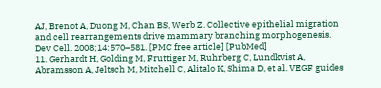AJ, Brenot A, Duong M, Chan BS, Werb Z. Collective epithelial migration and cell rearrangements drive mammary branching morphogenesis. Dev Cell. 2008;14:570–581. [PMC free article] [PubMed]
11. Gerhardt H, Golding M, Fruttiger M, Ruhrberg C, Lundkvist A, Abramsson A, Jeltsch M, Mitchell C, Alitalo K, Shima D, et al. VEGF guides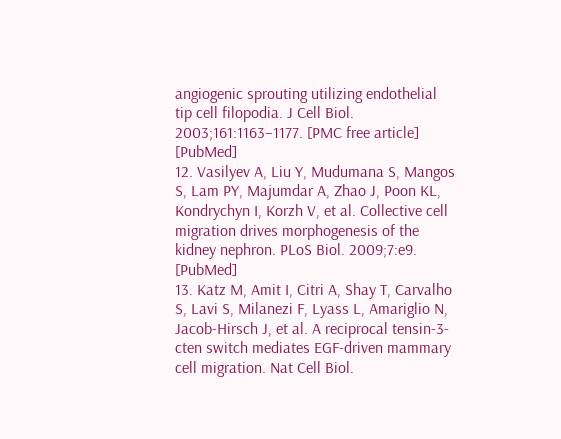angiogenic sprouting utilizing endothelial tip cell filopodia. J Cell Biol. 2003;161:1163–1177. [PMC free article] [PubMed]
12. Vasilyev A, Liu Y, Mudumana S, Mangos S, Lam PY, Majumdar A, Zhao J, Poon KL, Kondrychyn I, Korzh V, et al. Collective cell migration drives morphogenesis of the kidney nephron. PLoS Biol. 2009;7:e9. [PubMed]
13. Katz M, Amit I, Citri A, Shay T, Carvalho S, Lavi S, Milanezi F, Lyass L, Amariglio N, Jacob-Hirsch J, et al. A reciprocal tensin-3-cten switch mediates EGF-driven mammary cell migration. Nat Cell Biol.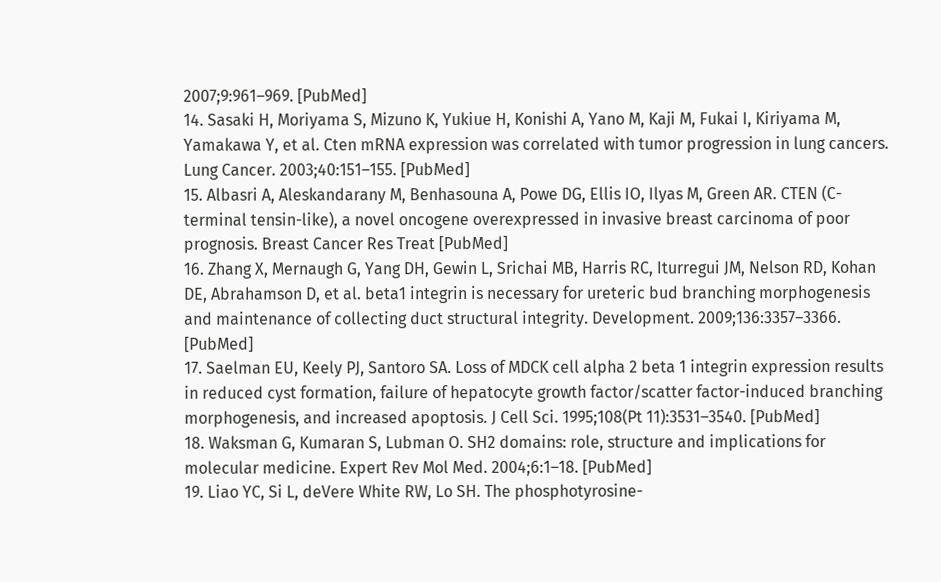2007;9:961–969. [PubMed]
14. Sasaki H, Moriyama S, Mizuno K, Yukiue H, Konishi A, Yano M, Kaji M, Fukai I, Kiriyama M, Yamakawa Y, et al. Cten mRNA expression was correlated with tumor progression in lung cancers. Lung Cancer. 2003;40:151–155. [PubMed]
15. Albasri A, Aleskandarany M, Benhasouna A, Powe DG, Ellis IO, Ilyas M, Green AR. CTEN (C-terminal tensin-like), a novel oncogene overexpressed in invasive breast carcinoma of poor prognosis. Breast Cancer Res Treat [PubMed]
16. Zhang X, Mernaugh G, Yang DH, Gewin L, Srichai MB, Harris RC, Iturregui JM, Nelson RD, Kohan DE, Abrahamson D, et al. beta1 integrin is necessary for ureteric bud branching morphogenesis and maintenance of collecting duct structural integrity. Development. 2009;136:3357–3366. [PubMed]
17. Saelman EU, Keely PJ, Santoro SA. Loss of MDCK cell alpha 2 beta 1 integrin expression results in reduced cyst formation, failure of hepatocyte growth factor/scatter factor-induced branching morphogenesis, and increased apoptosis. J Cell Sci. 1995;108(Pt 11):3531–3540. [PubMed]
18. Waksman G, Kumaran S, Lubman O. SH2 domains: role, structure and implications for molecular medicine. Expert Rev Mol Med. 2004;6:1–18. [PubMed]
19. Liao YC, Si L, deVere White RW, Lo SH. The phosphotyrosine-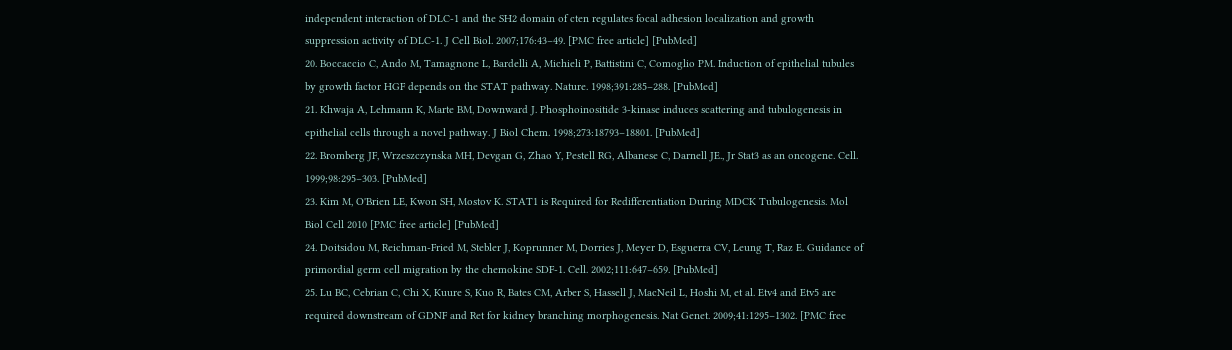independent interaction of DLC-1 and the SH2 domain of cten regulates focal adhesion localization and growth suppression activity of DLC-1. J Cell Biol. 2007;176:43–49. [PMC free article] [PubMed]
20. Boccaccio C, Ando M, Tamagnone L, Bardelli A, Michieli P, Battistini C, Comoglio PM. Induction of epithelial tubules by growth factor HGF depends on the STAT pathway. Nature. 1998;391:285–288. [PubMed]
21. Khwaja A, Lehmann K, Marte BM, Downward J. Phosphoinositide 3-kinase induces scattering and tubulogenesis in epithelial cells through a novel pathway. J Biol Chem. 1998;273:18793–18801. [PubMed]
22. Bromberg JF, Wrzeszczynska MH, Devgan G, Zhao Y, Pestell RG, Albanese C, Darnell JE., Jr Stat3 as an oncogene. Cell. 1999;98:295–303. [PubMed]
23. Kim M, O'Brien LE, Kwon SH, Mostov K. STAT1 is Required for Redifferentiation During MDCK Tubulogenesis. Mol Biol Cell 2010 [PMC free article] [PubMed]
24. Doitsidou M, Reichman-Fried M, Stebler J, Koprunner M, Dorries J, Meyer D, Esguerra CV, Leung T, Raz E. Guidance of primordial germ cell migration by the chemokine SDF-1. Cell. 2002;111:647–659. [PubMed]
25. Lu BC, Cebrian C, Chi X, Kuure S, Kuo R, Bates CM, Arber S, Hassell J, MacNeil L, Hoshi M, et al. Etv4 and Etv5 are required downstream of GDNF and Ret for kidney branching morphogenesis. Nat Genet. 2009;41:1295–1302. [PMC free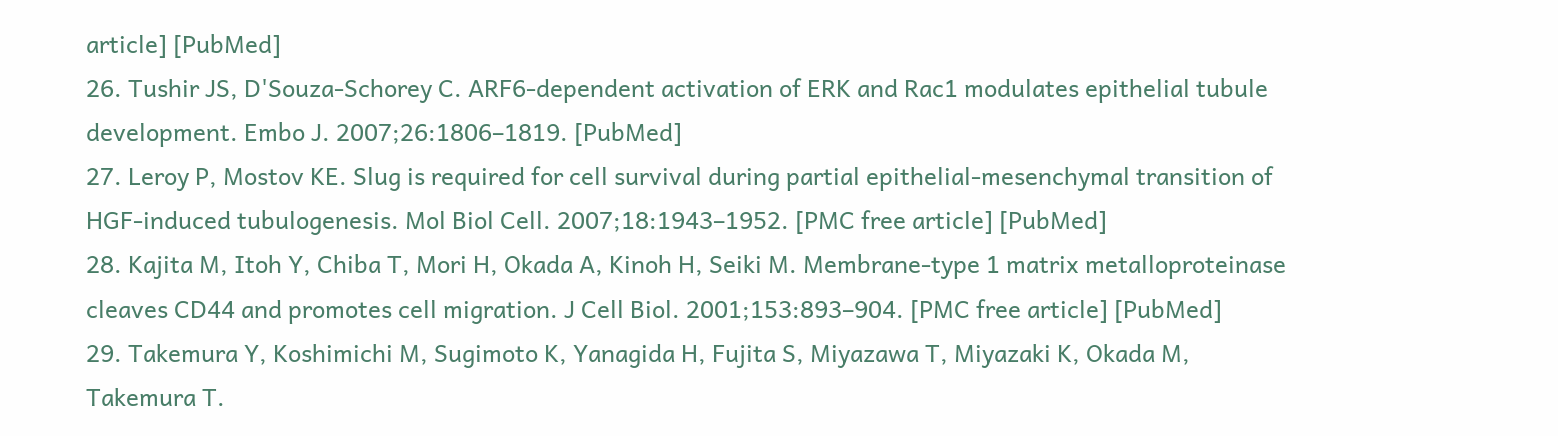article] [PubMed]
26. Tushir JS, D'Souza-Schorey C. ARF6-dependent activation of ERK and Rac1 modulates epithelial tubule development. Embo J. 2007;26:1806–1819. [PubMed]
27. Leroy P, Mostov KE. Slug is required for cell survival during partial epithelial-mesenchymal transition of HGF-induced tubulogenesis. Mol Biol Cell. 2007;18:1943–1952. [PMC free article] [PubMed]
28. Kajita M, Itoh Y, Chiba T, Mori H, Okada A, Kinoh H, Seiki M. Membrane-type 1 matrix metalloproteinase cleaves CD44 and promotes cell migration. J Cell Biol. 2001;153:893–904. [PMC free article] [PubMed]
29. Takemura Y, Koshimichi M, Sugimoto K, Yanagida H, Fujita S, Miyazawa T, Miyazaki K, Okada M, Takemura T.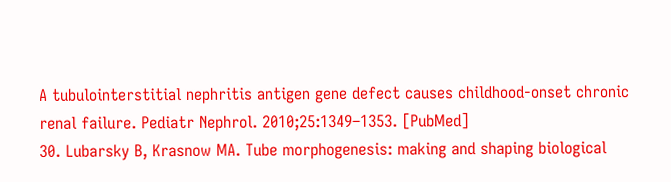A tubulointerstitial nephritis antigen gene defect causes childhood-onset chronic renal failure. Pediatr Nephrol. 2010;25:1349–1353. [PubMed]
30. Lubarsky B, Krasnow MA. Tube morphogenesis: making and shaping biological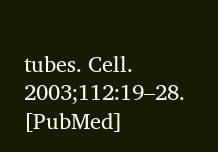tubes. Cell. 2003;112:19–28. [PubMed]